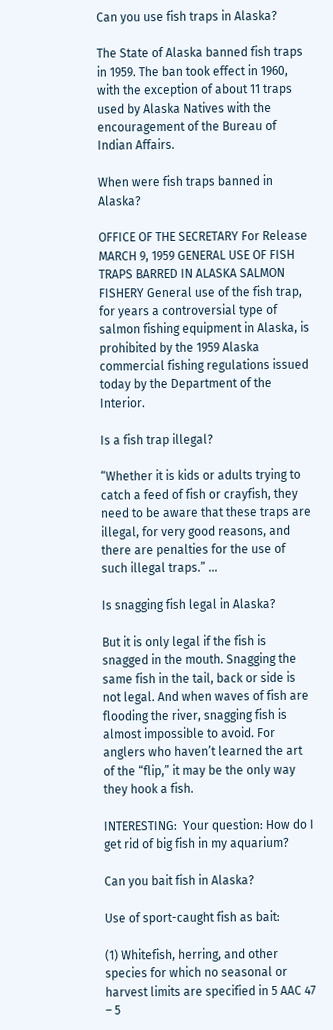Can you use fish traps in Alaska?

The State of Alaska banned fish traps in 1959. The ban took effect in 1960, with the exception of about 11 traps used by Alaska Natives with the encouragement of the Bureau of Indian Affairs.

When were fish traps banned in Alaska?

OFFICE OF THE SECRETARY For Release MARCH 9, 1959 GENERAL USE OF FISH TRAPS BARRED IN ALASKA SALMON FISHERY General use of the fish trap, for years a controversial type of salmon fishing equipment in Alaska, is prohibited by the 1959 Alaska commercial fishing regulations issued today by the Department of the Interior.

Is a fish trap illegal?

“Whether it is kids or adults trying to catch a feed of fish or crayfish, they need to be aware that these traps are illegal, for very good reasons, and there are penalties for the use of such illegal traps.” …

Is snagging fish legal in Alaska?

But it is only legal if the fish is snagged in the mouth. Snagging the same fish in the tail, back or side is not legal. And when waves of fish are flooding the river, snagging fish is almost impossible to avoid. For anglers who haven’t learned the art of the “flip,” it may be the only way they hook a fish.

INTERESTING:  Your question: How do I get rid of big fish in my aquarium?

Can you bait fish in Alaska?

Use of sport-caught fish as bait:

(1) Whitefish, herring, and other species for which no seasonal or harvest limits are specified in 5 AAC 47 – 5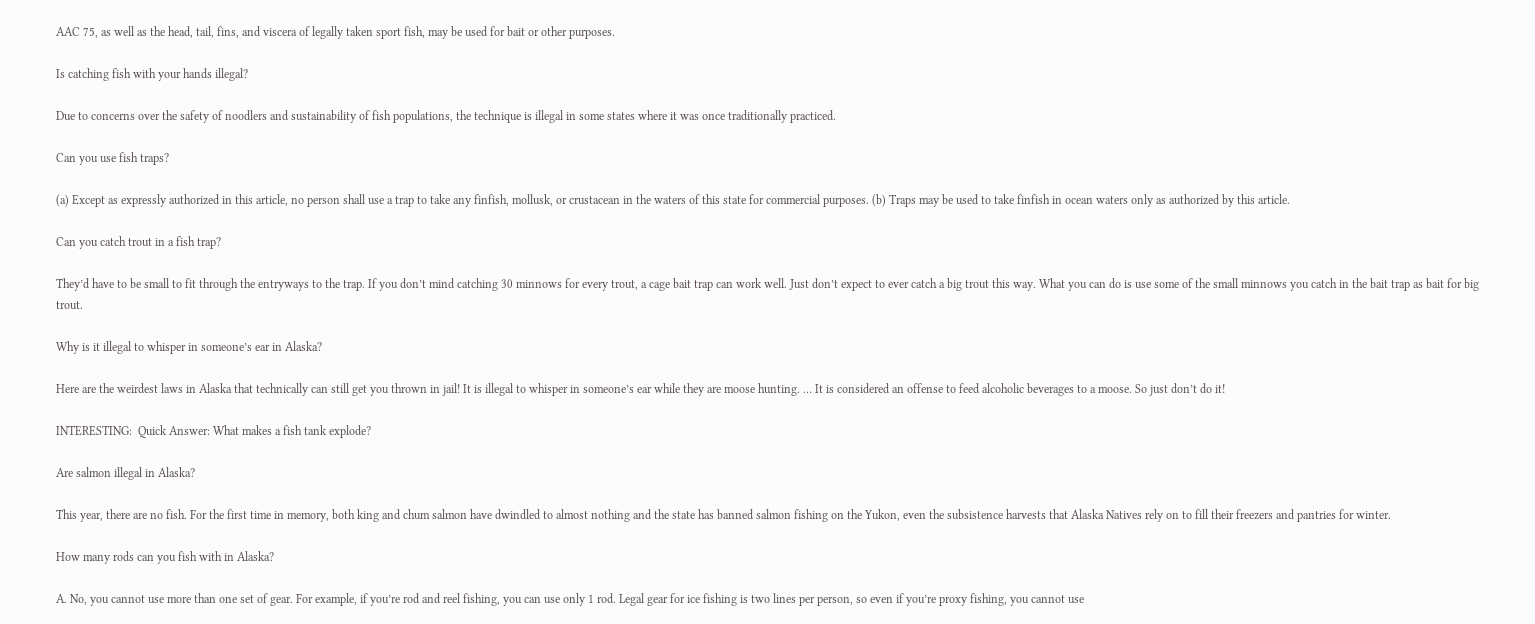AAC 75, as well as the head, tail, fins, and viscera of legally taken sport fish, may be used for bait or other purposes.

Is catching fish with your hands illegal?

Due to concerns over the safety of noodlers and sustainability of fish populations, the technique is illegal in some states where it was once traditionally practiced.

Can you use fish traps?

(a) Except as expressly authorized in this article, no person shall use a trap to take any finfish, mollusk, or crustacean in the waters of this state for commercial purposes. (b) Traps may be used to take finfish in ocean waters only as authorized by this article.

Can you catch trout in a fish trap?

They’d have to be small to fit through the entryways to the trap. If you don’t mind catching 30 minnows for every trout, a cage bait trap can work well. Just don’t expect to ever catch a big trout this way. What you can do is use some of the small minnows you catch in the bait trap as bait for big trout.

Why is it illegal to whisper in someone’s ear in Alaska?

Here are the weirdest laws in Alaska that technically can still get you thrown in jail! It is illegal to whisper in someone’s ear while they are moose hunting. … It is considered an offense to feed alcoholic beverages to a moose. So just don’t do it!

INTERESTING:  Quick Answer: What makes a fish tank explode?

Are salmon illegal in Alaska?

This year, there are no fish. For the first time in memory, both king and chum salmon have dwindled to almost nothing and the state has banned salmon fishing on the Yukon, even the subsistence harvests that Alaska Natives rely on to fill their freezers and pantries for winter.

How many rods can you fish with in Alaska?

A. No, you cannot use more than one set of gear. For example, if you’re rod and reel fishing, you can use only 1 rod. Legal gear for ice fishing is two lines per person, so even if you’re proxy fishing, you cannot use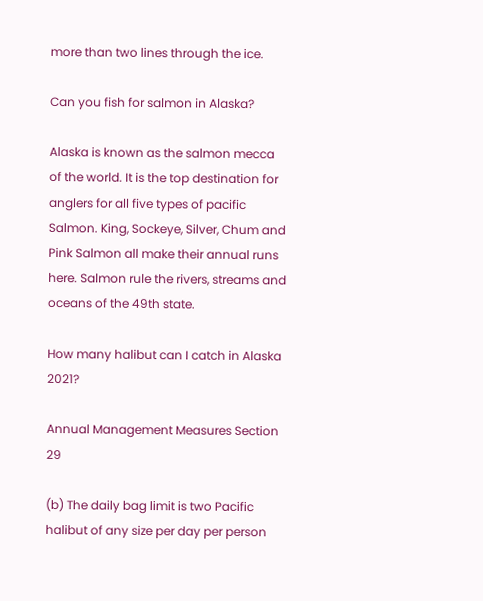more than two lines through the ice.

Can you fish for salmon in Alaska?

Alaska is known as the salmon mecca of the world. It is the top destination for anglers for all five types of pacific Salmon. King, Sockeye, Silver, Chum and Pink Salmon all make their annual runs here. Salmon rule the rivers, streams and oceans of the 49th state.

How many halibut can I catch in Alaska 2021?

Annual Management Measures Section 29

(b) The daily bag limit is two Pacific halibut of any size per day per person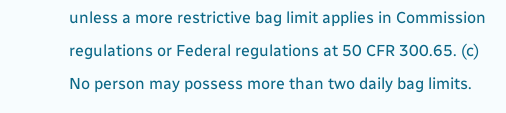unless a more restrictive bag limit applies in Commission regulations or Federal regulations at 50 CFR 300.65. (c) No person may possess more than two daily bag limits.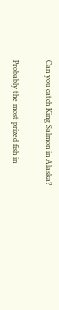Can you catch King Salmon in Alaska?

Probably the most prized fish in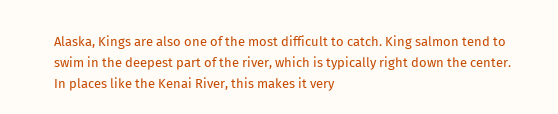Alaska, Kings are also one of the most difficult to catch. King salmon tend to swim in the deepest part of the river, which is typically right down the center. In places like the Kenai River, this makes it very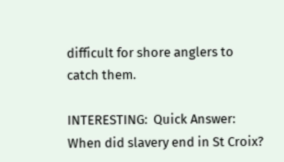difficult for shore anglers to catch them.

INTERESTING:  Quick Answer: When did slavery end in St Croix?